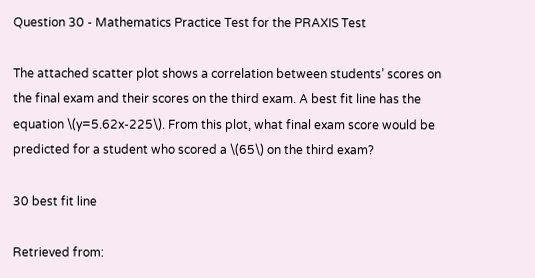Question 30 - Mathematics Practice Test for the PRAXIS Test

The attached scatter plot shows a correlation between students’ scores on the final exam and their scores on the third exam. A best fit line has the equation \(y=5.62x-225\). From this plot, what final exam score would be predicted for a student who scored a \(65\) on the third exam?

30 best fit line

Retrieved from: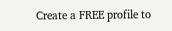Create a FREE profile to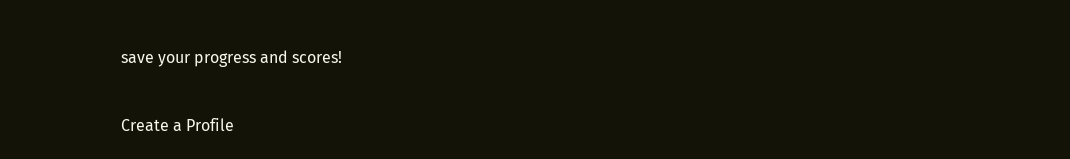save your progress and scores!

Create a Profile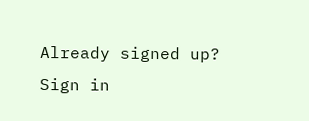Already signed up? Sign in